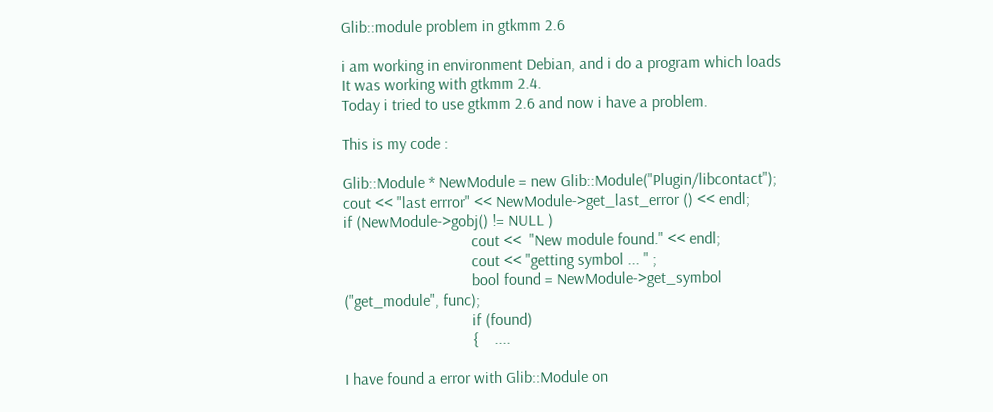Glib::module problem in gtkmm 2.6

i am working in environment Debian, and i do a program which loads
It was working with gtkmm 2.4.
Today i tried to use gtkmm 2.6 and now i have a problem.

This is my code :

Glib::Module * NewModule = new Glib::Module("Plugin/libcontact");
cout << "last errror" << NewModule->get_last_error () << endl;
if (NewModule->gobj() != NULL )
                                cout <<  "New module found." << endl;
                                cout << "getting symbol ... " ;
                                bool found = NewModule->get_symbol
("get_module", func);
                                if (found)
                                {    ....

I have found a error with Glib::Module on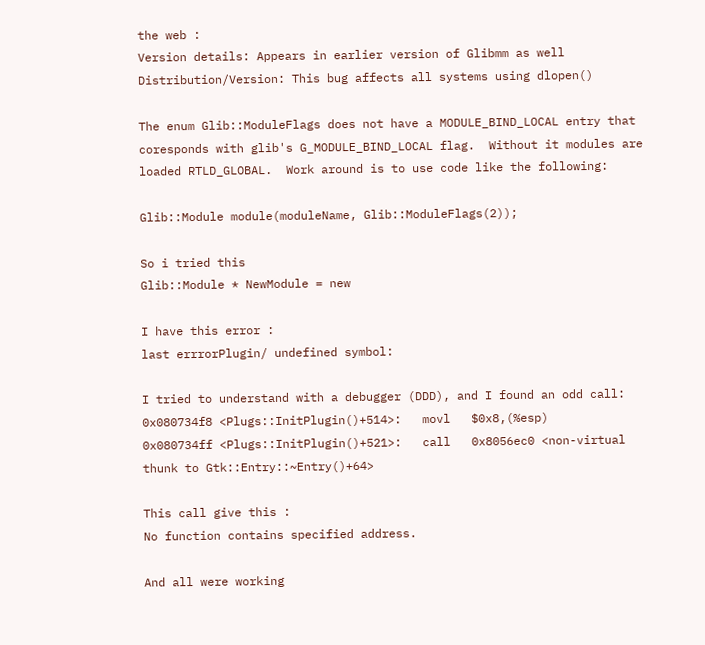the web :
Version details: Appears in earlier version of Glibmm as well
Distribution/Version: This bug affects all systems using dlopen()

The enum Glib::ModuleFlags does not have a MODULE_BIND_LOCAL entry that
coresponds with glib's G_MODULE_BIND_LOCAL flag.  Without it modules are
loaded RTLD_GLOBAL.  Work around is to use code like the following:

Glib::Module module(moduleName, Glib::ModuleFlags(2));

So i tried this
Glib::Module * NewModule = new

I have this error :
last errrorPlugin/ undefined symbol:

I tried to understand with a debugger (DDD), and I found an odd call:
0x080734f8 <Plugs::InitPlugin()+514>:   movl   $0x8,(%esp)
0x080734ff <Plugs::InitPlugin()+521>:   call   0x8056ec0 <non-virtual
thunk to Gtk::Entry::~Entry()+64>

This call give this :
No function contains specified address.

And all were working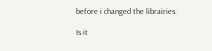before i changed the librairies.

Is it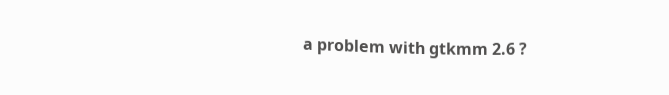a problem with gtkmm 2.6 ?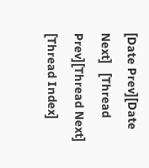[Date Prev][Date Next]   [Thread Prev][Thread Next]   [Thread Index]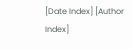[Date Index] [Author Index]